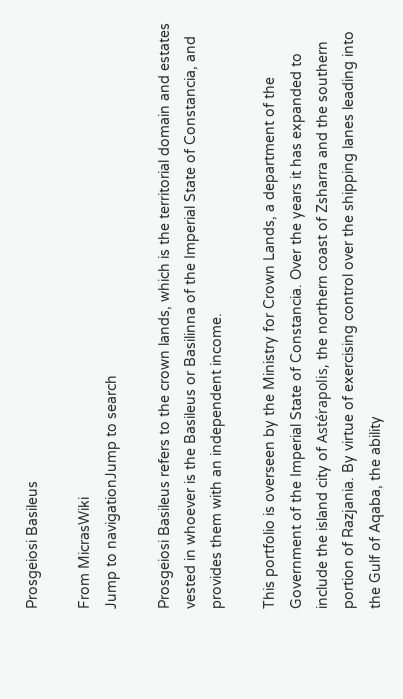Prosgeiosi Basileus

From MicrasWiki
Jump to navigationJump to search

Prosgeiosi Basileus refers to the crown lands, which is the territorial domain and estates vested in whoever is the Basileus or Basilinna of the Imperial State of Constancia, and provides them with an independent income.

This portfolio is overseen by the Ministry for Crown Lands, a department of the Government of the Imperial State of Constancia. Over the years it has expanded to include the island city of Astérapolis, the northern coast of Zsharra and the southern portion of Razjania. By virtue of exercising control over the shipping lanes leading into the Gulf of Aqaba, the ability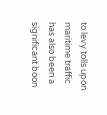to levy tolls upon maritime traffic has also been a significant boon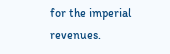for the imperial revenues.